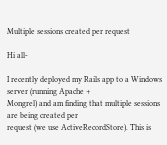Multiple sessions created per request

Hi all-

I recently deployed my Rails app to a Windows server (running Apache +
Mongrel) and am finding that multiple sessions are being created per
request (we use ActiveRecordStore). This is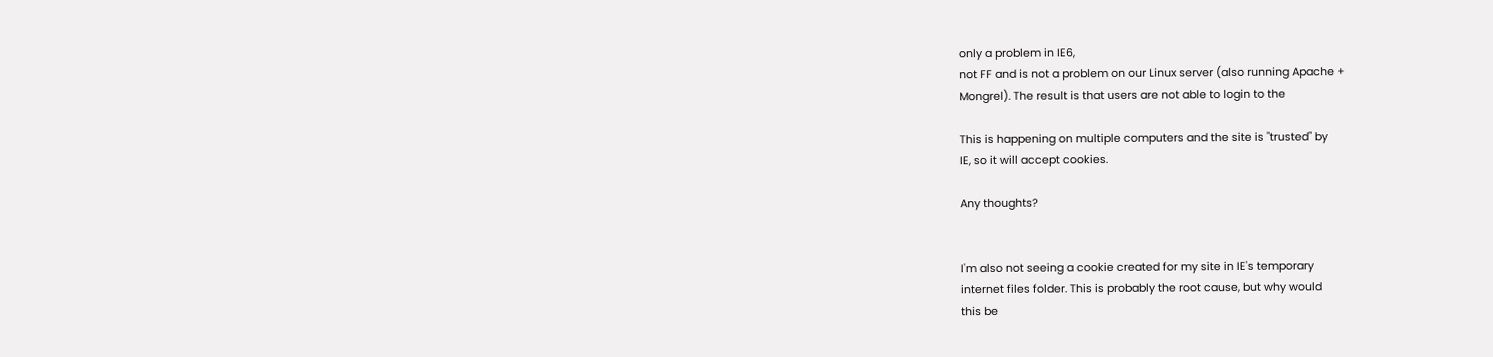only a problem in IE6,
not FF and is not a problem on our Linux server (also running Apache +
Mongrel). The result is that users are not able to login to the

This is happening on multiple computers and the site is "trusted" by
IE, so it will accept cookies.

Any thoughts?


I'm also not seeing a cookie created for my site in IE's temporary
internet files folder. This is probably the root cause, but why would
this be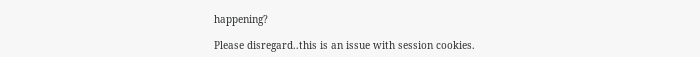happening?

Please disregard..this is an issue with session cookies.